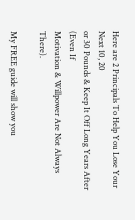Here are 2 Principals To Help You Lose Your Next 10, 20
or 30 Pounds & Keep It Off Long Years After (Even If
Motivation & Willpower Are Not Always There).

My FREE guide will show you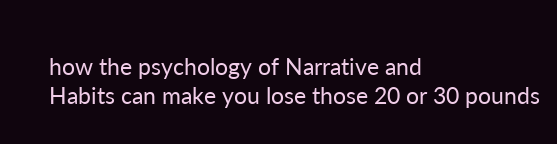how the psychology of Narrative and
Habits can make you lose those 20 or 30 pounds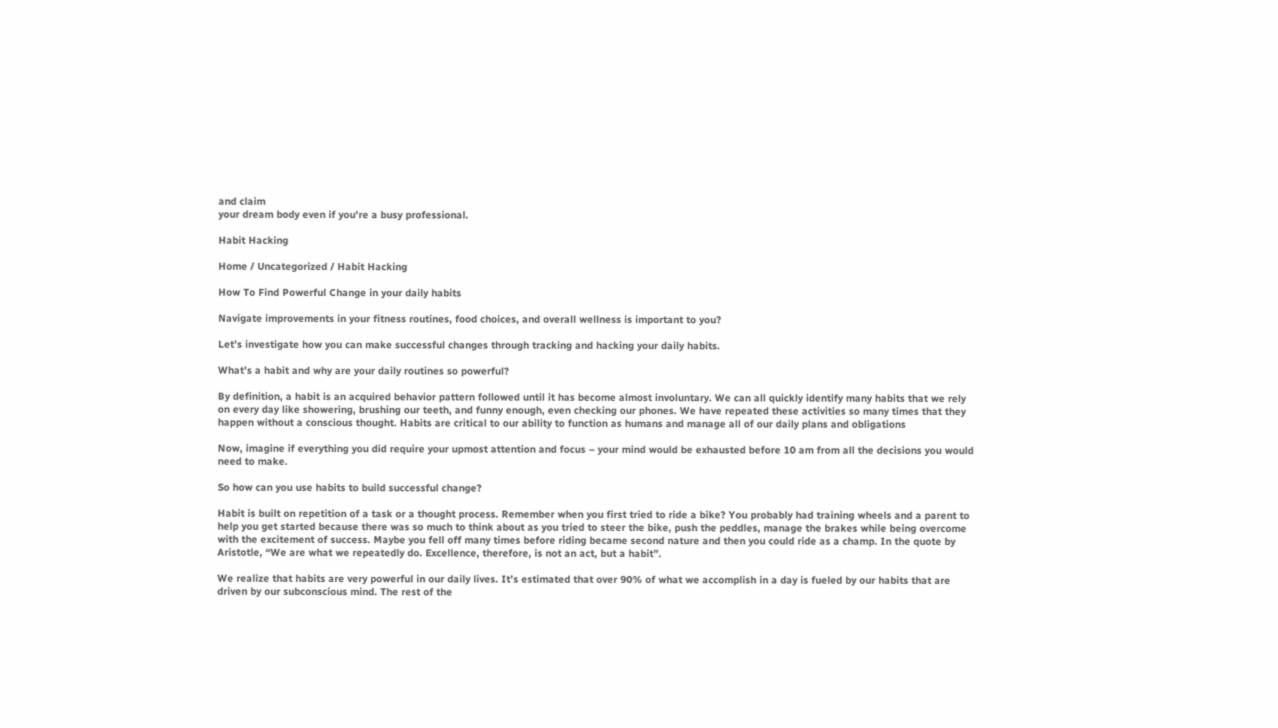and claim
your dream body even if you're a busy professional.

Habit Hacking

Home / Uncategorized / Habit Hacking

How To Find Powerful Change in your daily habits

Navigate improvements in your fitness routines, food choices, and overall wellness is important to you?

Let’s investigate how you can make successful changes through tracking and hacking your daily habits.

What’s a habit and why are your daily routines so powerful?

By definition, a habit is an acquired behavior pattern followed until it has become almost involuntary. We can all quickly identify many habits that we rely on every day like showering, brushing our teeth, and funny enough, even checking our phones. We have repeated these activities so many times that they happen without a conscious thought. Habits are critical to our ability to function as humans and manage all of our daily plans and obligations

Now, imagine if everything you did require your upmost attention and focus – your mind would be exhausted before 10 am from all the decisions you would need to make.

So how can you use habits to build successful change?

Habit is built on repetition of a task or a thought process. Remember when you first tried to ride a bike? You probably had training wheels and a parent to help you get started because there was so much to think about as you tried to steer the bike, push the peddles, manage the brakes while being overcome with the excitement of success. Maybe you fell off many times before riding became second nature and then you could ride as a champ. In the quote by Aristotle, “We are what we repeatedly do. Excellence, therefore, is not an act, but a habit”.

We realize that habits are very powerful in our daily lives. It’s estimated that over 90% of what we accomplish in a day is fueled by our habits that are driven by our subconscious mind. The rest of the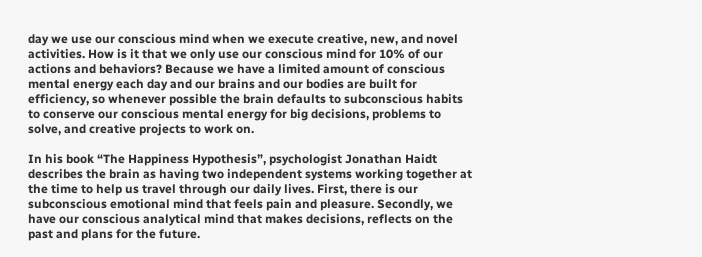day we use our conscious mind when we execute creative, new, and novel activities. How is it that we only use our conscious mind for 10% of our actions and behaviors? Because we have a limited amount of conscious mental energy each day and our brains and our bodies are built for efficiency, so whenever possible the brain defaults to subconscious habits to conserve our conscious mental energy for big decisions, problems to solve, and creative projects to work on.

In his book “The Happiness Hypothesis”, psychologist Jonathan Haidt describes the brain as having two independent systems working together at the time to help us travel through our daily lives. First, there is our subconscious emotional mind that feels pain and pleasure. Secondly, we have our conscious analytical mind that makes decisions, reflects on the past and plans for the future.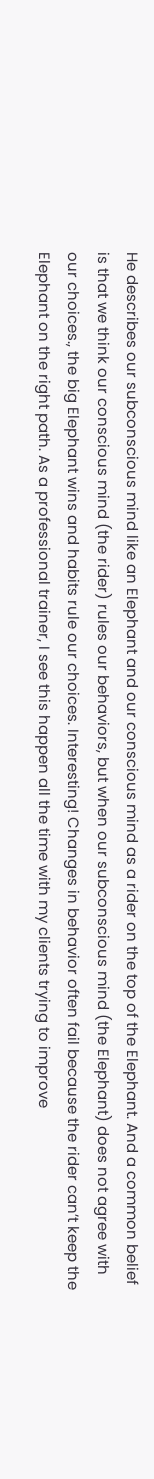He describes our subconscious mind like an Elephant and our conscious mind as a rider on the top of the Elephant. And a common belief is that we think our conscious mind (the rider) rules our behaviors, but when our subconscious mind (the Elephant) does not agree with our choices., the big Elephant wins and habits rule our choices. Interesting! Changes in behavior often fail because the rider can’t keep the Elephant on the right path. As a professional trainer, I see this happen all the time with my clients trying to improve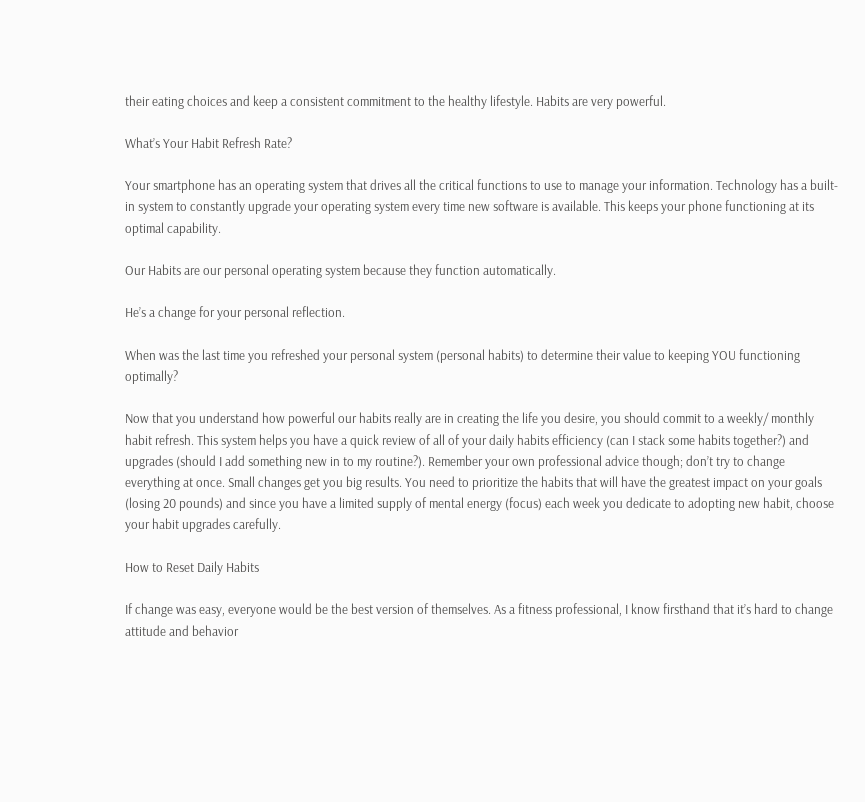their eating choices and keep a consistent commitment to the healthy lifestyle. Habits are very powerful.

What’s Your Habit Refresh Rate?

Your smartphone has an operating system that drives all the critical functions to use to manage your information. Technology has a built-in system to constantly upgrade your operating system every time new software is available. This keeps your phone functioning at its optimal capability.

Our Habits are our personal operating system because they function automatically.

He’s a change for your personal reflection.

When was the last time you refreshed your personal system (personal habits) to determine their value to keeping YOU functioning optimally?

Now that you understand how powerful our habits really are in creating the life you desire, you should commit to a weekly/ monthly habit refresh. This system helps you have a quick review of all of your daily habits efficiency (can I stack some habits together?) and upgrades (should I add something new in to my routine?). Remember your own professional advice though; don’t try to change everything at once. Small changes get you big results. You need to prioritize the habits that will have the greatest impact on your goals (losing 20 pounds) and since you have a limited supply of mental energy (focus) each week you dedicate to adopting new habit, choose your habit upgrades carefully.

How to Reset Daily Habits

If change was easy, everyone would be the best version of themselves. As a fitness professional, I know firsthand that it’s hard to change attitude and behavior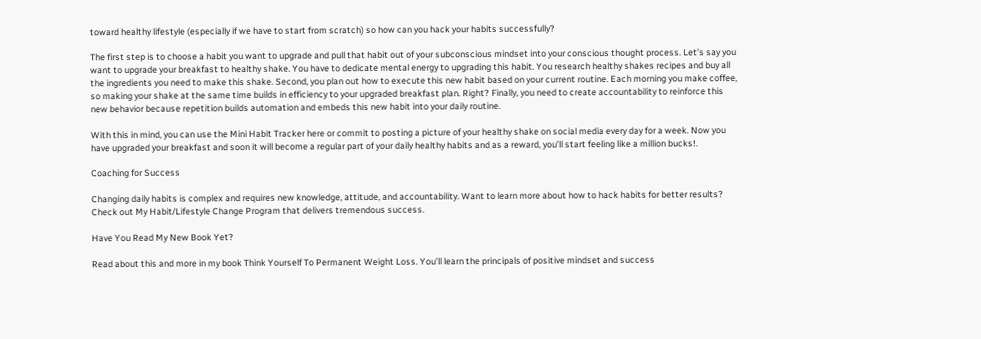toward healthy lifestyle (especially if we have to start from scratch) so how can you hack your habits successfully?

The first step is to choose a habit you want to upgrade and pull that habit out of your subconscious mindset into your conscious thought process. Let’s say you want to upgrade your breakfast to healthy shake. You have to dedicate mental energy to upgrading this habit. You research healthy shakes recipes and buy all the ingredients you need to make this shake. Second, you plan out how to execute this new habit based on your current routine. Each morning you make coffee, so making your shake at the same time builds in efficiency to your upgraded breakfast plan. Right? Finally, you need to create accountability to reinforce this new behavior because repetition builds automation and embeds this new habit into your daily routine.

With this in mind, you can use the Mini Habit Tracker here or commit to posting a picture of your healthy shake on social media every day for a week. Now you have upgraded your breakfast and soon it will become a regular part of your daily healthy habits and as a reward, you’ll start feeling like a million bucks!.

Coaching for Success

Changing daily habits is complex and requires new knowledge, attitude, and accountability. Want to learn more about how to hack habits for better results? Check out My Habit/Lifestyle Change Program that delivers tremendous success.

Have You Read My New Book Yet?

Read about this and more in my book Think Yourself To Permanent Weight Loss. You’ll learn the principals of positive mindset and success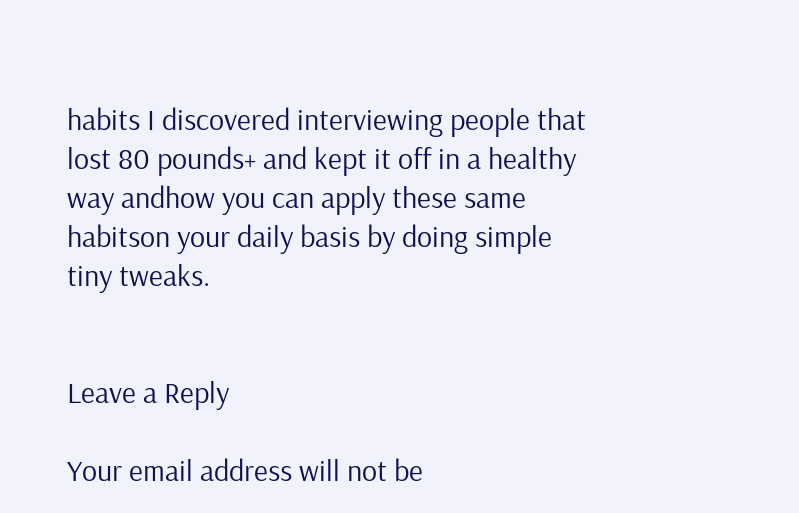habits I discovered interviewing people that lost 80 pounds+ and kept it off in a healthy way andhow you can apply these same habitson your daily basis by doing simple tiny tweaks.


Leave a Reply

Your email address will not be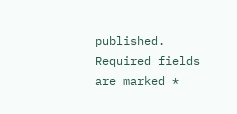published. Required fields are marked *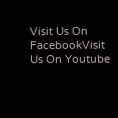Visit Us On FacebookVisit Us On Youtube